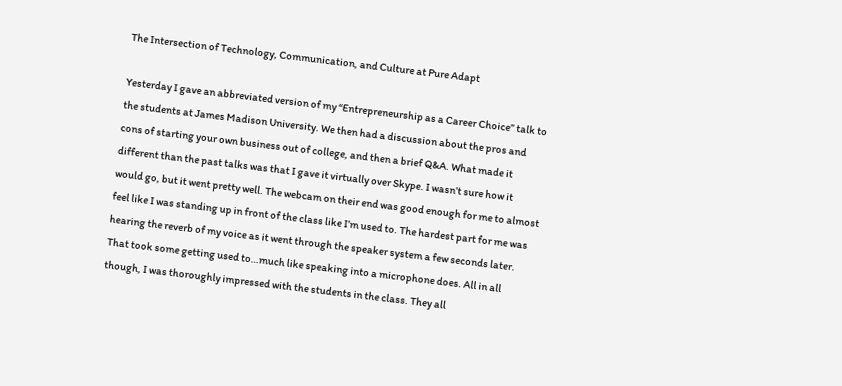The Intersection of Technology, Communication, and Culture at Pure Adapt

Yesterday I gave an abbreviated version of my “Entrepreneurship as a Career Choice” talk to the students at James Madison University. We then had a discussion about the pros and cons of starting your own business out of college, and then a brief Q&A. What made it different than the past talks was that I gave it virtually over Skype. I wasn’t sure how it would go, but it went pretty well. The webcam on their end was good enough for me to almost feel like I was standing up in front of the class like I’m used to. The hardest part for me was hearing the reverb of my voice as it went through the speaker system a few seconds later. That took some getting used to…much like speaking into a microphone does. All in all though, I was thoroughly impressed with the students in the class. They all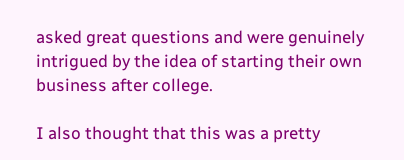asked great questions and were genuinely intrigued by the idea of starting their own business after college.

I also thought that this was a pretty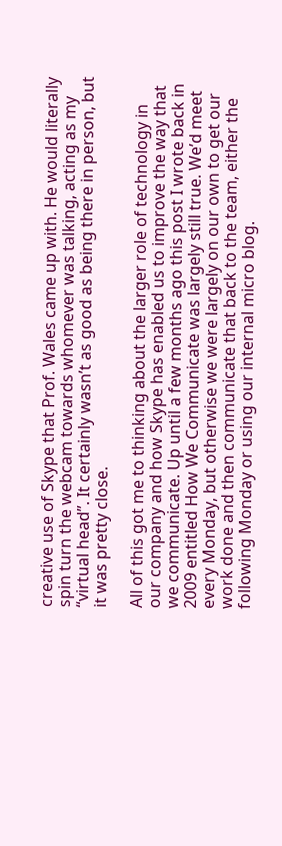creative use of Skype that Prof. Wales came up with. He would literally spin turn the webcam towards whomever was talking, acting as my “virtual head”. It certainly wasn’t as good as being there in person, but it was pretty close.

All of this got me to thinking about the larger role of technology in our company and how Skype has enabled us to improve the way that we communicate. Up until a few months ago this post I wrote back in 2009 entitled How We Communicate was largely still true. We’d meet every Monday, but otherwise we were largely on our own to get our work done and then communicate that back to the team, either the following Monday or using our internal micro blog.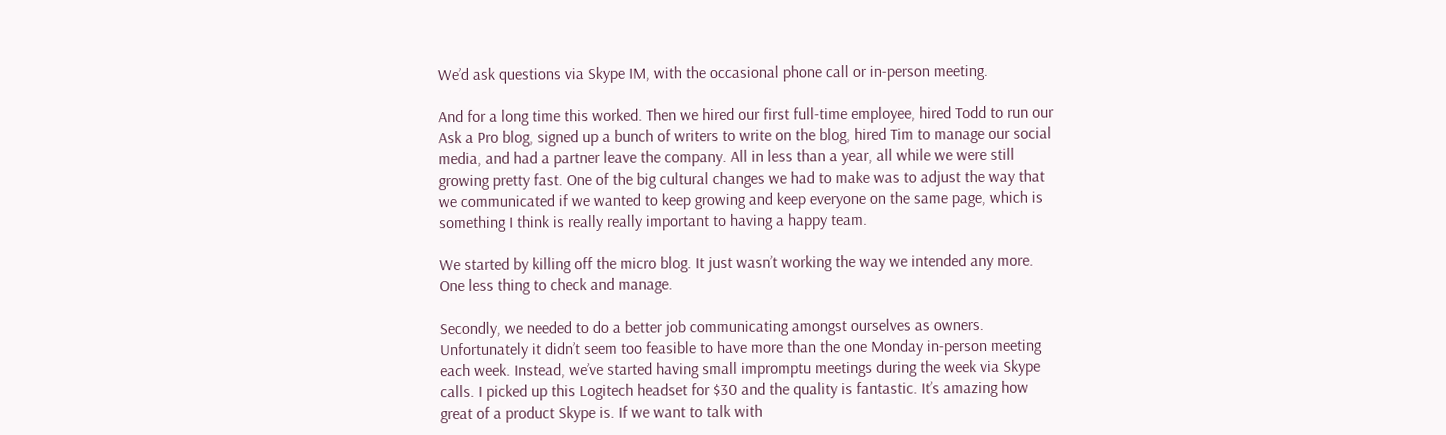We’d ask questions via Skype IM, with the occasional phone call or in-person meeting.

And for a long time this worked. Then we hired our first full-time employee, hired Todd to run our Ask a Pro blog, signed up a bunch of writers to write on the blog, hired Tim to manage our social media, and had a partner leave the company. All in less than a year, all while we were still growing pretty fast. One of the big cultural changes we had to make was to adjust the way that we communicated if we wanted to keep growing and keep everyone on the same page, which is something I think is really really important to having a happy team.

We started by killing off the micro blog. It just wasn’t working the way we intended any more. One less thing to check and manage.

Secondly, we needed to do a better job communicating amongst ourselves as owners. Unfortunately it didn’t seem too feasible to have more than the one Monday in-person meeting each week. Instead, we’ve started having small impromptu meetings during the week via Skype calls. I picked up this Logitech headset for $30 and the quality is fantastic. It’s amazing how great of a product Skype is. If we want to talk with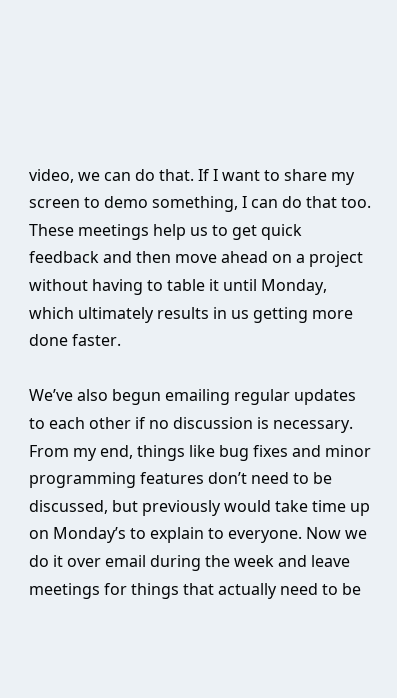video, we can do that. If I want to share my screen to demo something, I can do that too. These meetings help us to get quick feedback and then move ahead on a project without having to table it until Monday, which ultimately results in us getting more done faster.

We’ve also begun emailing regular updates to each other if no discussion is necessary. From my end, things like bug fixes and minor programming features don’t need to be discussed, but previously would take time up on Monday’s to explain to everyone. Now we do it over email during the week and leave meetings for things that actually need to be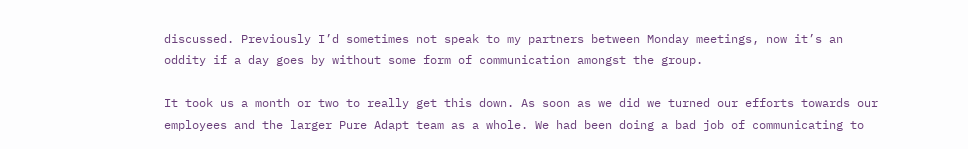discussed. Previously I’d sometimes not speak to my partners between Monday meetings, now it’s an oddity if a day goes by without some form of communication amongst the group.

It took us a month or two to really get this down. As soon as we did we turned our efforts towards our employees and the larger Pure Adapt team as a whole. We had been doing a bad job of communicating to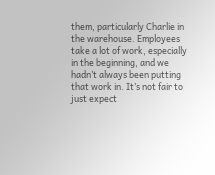them, particularly Charlie in the warehouse. Employees take a lot of work, especially in the beginning, and we hadn’t always been putting that work in. It’s not fair to just expect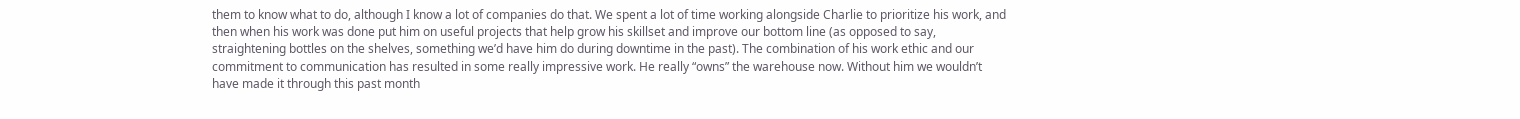them to know what to do, although I know a lot of companies do that. We spent a lot of time working alongside Charlie to prioritize his work, and then when his work was done put him on useful projects that help grow his skillset and improve our bottom line (as opposed to say, straightening bottles on the shelves, something we’d have him do during downtime in the past). The combination of his work ethic and our commitment to communication has resulted in some really impressive work. He really “owns” the warehouse now. Without him we wouldn’t have made it through this past month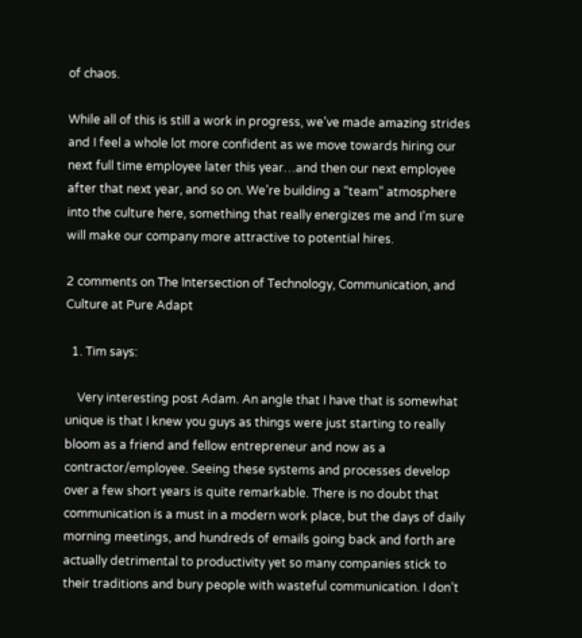of chaos.

While all of this is still a work in progress, we’ve made amazing strides and I feel a whole lot more confident as we move towards hiring our next full time employee later this year…and then our next employee after that next year, and so on. We’re building a “team” atmosphere into the culture here, something that really energizes me and I’m sure will make our company more attractive to potential hires.

2 comments on The Intersection of Technology, Communication, and Culture at Pure Adapt

  1. Tim says:

    Very interesting post Adam. An angle that I have that is somewhat unique is that I knew you guys as things were just starting to really bloom as a friend and fellow entrepreneur and now as a contractor/employee. Seeing these systems and processes develop over a few short years is quite remarkable. There is no doubt that communication is a must in a modern work place, but the days of daily morning meetings, and hundreds of emails going back and forth are actually detrimental to productivity yet so many companies stick to their traditions and bury people with wasteful communication. I don’t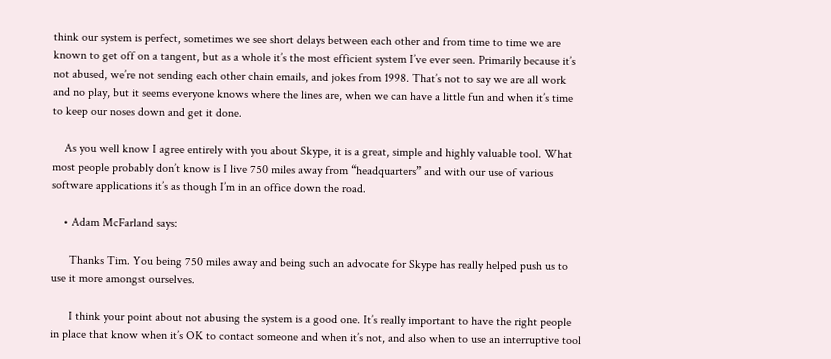think our system is perfect, sometimes we see short delays between each other and from time to time we are known to get off on a tangent, but as a whole it’s the most efficient system I’ve ever seen. Primarily because it’s not abused, we’re not sending each other chain emails, and jokes from 1998. That’s not to say we are all work and no play, but it seems everyone knows where the lines are, when we can have a little fun and when it’s time to keep our noses down and get it done.

    As you well know I agree entirely with you about Skype, it is a great, simple and highly valuable tool. What most people probably don’t know is I live 750 miles away from “headquarters” and with our use of various software applications it’s as though I’m in an office down the road.

    • Adam McFarland says:

      Thanks Tim. You being 750 miles away and being such an advocate for Skype has really helped push us to use it more amongst ourselves.

      I think your point about not abusing the system is a good one. It’s really important to have the right people in place that know when it’s OK to contact someone and when it’s not, and also when to use an interruptive tool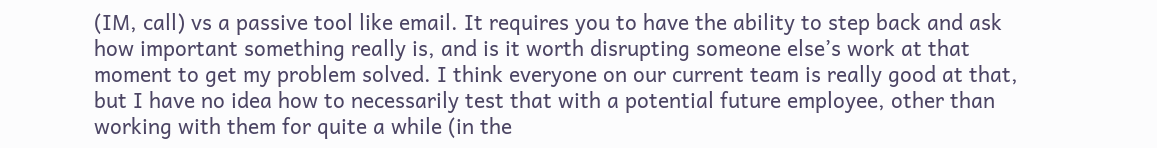(IM, call) vs a passive tool like email. It requires you to have the ability to step back and ask how important something really is, and is it worth disrupting someone else’s work at that moment to get my problem solved. I think everyone on our current team is really good at that, but I have no idea how to necessarily test that with a potential future employee, other than working with them for quite a while (in the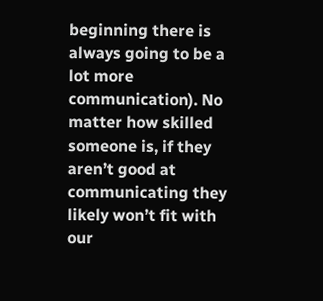beginning there is always going to be a lot more communication). No matter how skilled someone is, if they aren’t good at communicating they likely won’t fit with our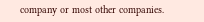company or most other companies.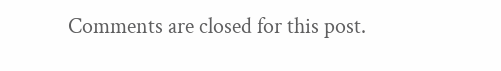Comments are closed for this post.